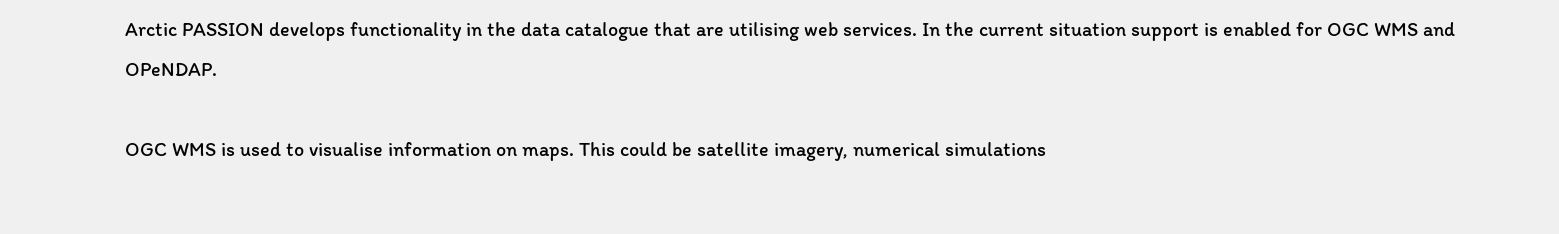Arctic PASSION develops functionality in the data catalogue that are utilising web services. In the current situation support is enabled for OGC WMS and OPeNDAP.

OGC WMS is used to visualise information on maps. This could be satellite imagery, numerical simulations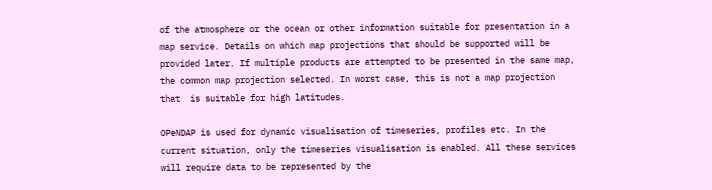of the atmosphere or the ocean or other information suitable for presentation in a map service. Details on which map projections that should be supported will be provided later. If multiple products are attempted to be presented in the same map, the common map projection selected. In worst case, this is not a map projection that  is suitable for high latitudes.

OPeNDAP is used for dynamic visualisation of timeseries, profiles etc. In the current situation, only the timeseries visualisation is enabled. All these services will require data to be represented by the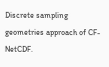Discrete sampling geometries approach of CF-NetCDF.